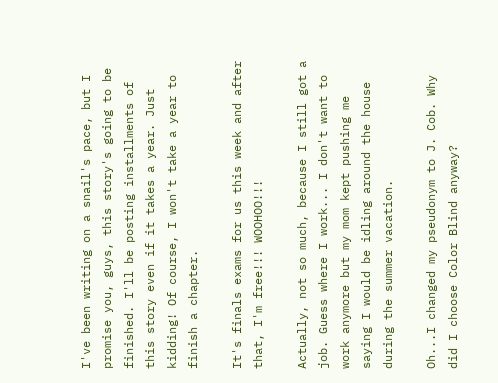I've been writing on a snail's pace, but I promise you, guys, this story's going to be finished. I'll be posting installments of this story even if it takes a year. Just kidding! Of course, I won't take a year to finish a chapter.

It's finals exams for us this week and after that, I'm free!!! WOOHOO!!!

Actually, not so much, because I still got a job. Guess where I work... I don't want to work anymore but my mom kept pushing me saying I would be idling around the house during the summer vacation.

Oh...I changed my pseudonym to J. Cob. Why did I choose Color Blind anyway?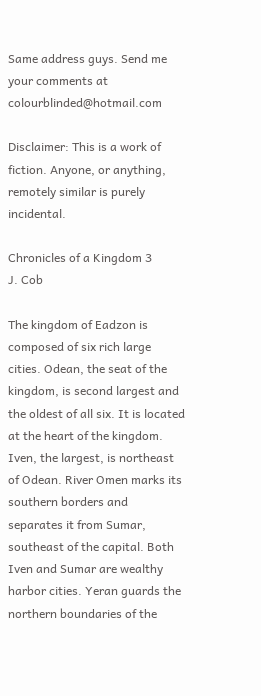Same address guys. Send me your comments at colourblinded@hotmail.com

Disclaimer: This is a work of fiction. Anyone, or anything, remotely similar is purely incidental.

Chronicles of a Kingdom 3
J. Cob

The kingdom of Eadzon is composed of six rich large cities. Odean, the seat of the kingdom, is second largest and the oldest of all six. It is located at the heart of the kingdom. Iven, the largest, is northeast of Odean. River Omen marks its southern borders and separates it from Sumar, southeast of the capital. Both Iven and Sumar are wealthy harbor cities. Yeran guards the northern boundaries of the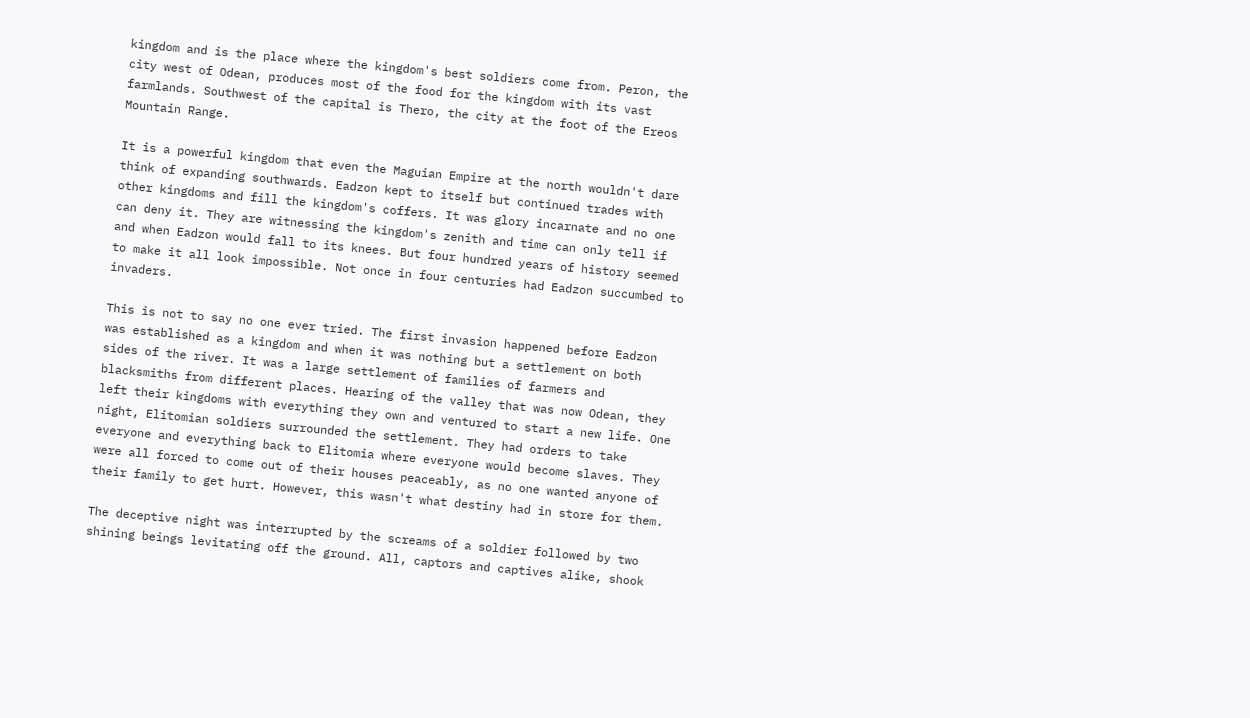kingdom and is the place where the kingdom's best soldiers come from. Peron, the city west of Odean, produces most of the food for the kingdom with its vast farmlands. Southwest of the capital is Thero, the city at the foot of the Ereos Mountain Range.

It is a powerful kingdom that even the Maguian Empire at the north wouldn't dare think of expanding southwards. Eadzon kept to itself but continued trades with other kingdoms and fill the kingdom's coffers. It was glory incarnate and no one can deny it. They are witnessing the kingdom's zenith and time can only tell if and when Eadzon would fall to its knees. But four hundred years of history seemed to make it all look impossible. Not once in four centuries had Eadzon succumbed to invaders.

This is not to say no one ever tried. The first invasion happened before Eadzon was established as a kingdom and when it was nothing but a settlement on both sides of the river. It was a large settlement of families of farmers and blacksmiths from different places. Hearing of the valley that was now Odean, they left their kingdoms with everything they own and ventured to start a new life. One night, Elitomian soldiers surrounded the settlement. They had orders to take everyone and everything back to Elitomia where everyone would become slaves. They were all forced to come out of their houses peaceably, as no one wanted anyone of their family to get hurt. However, this wasn't what destiny had in store for them.

The deceptive night was interrupted by the screams of a soldier followed by two shining beings levitating off the ground. All, captors and captives alike, shook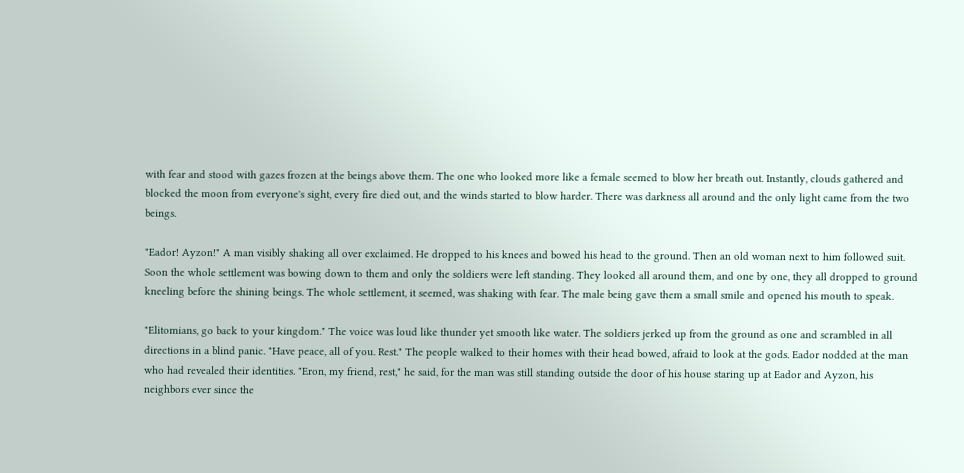with fear and stood with gazes frozen at the beings above them. The one who looked more like a female seemed to blow her breath out. Instantly, clouds gathered and blocked the moon from everyone's sight, every fire died out, and the winds started to blow harder. There was darkness all around and the only light came from the two beings.

"Eador! Ayzon!" A man visibly shaking all over exclaimed. He dropped to his knees and bowed his head to the ground. Then an old woman next to him followed suit. Soon the whole settlement was bowing down to them and only the soldiers were left standing. They looked all around them, and one by one, they all dropped to ground kneeling before the shining beings. The whole settlement, it seemed, was shaking with fear. The male being gave them a small smile and opened his mouth to speak.

"Elitomians, go back to your kingdom." The voice was loud like thunder yet smooth like water. The soldiers jerked up from the ground as one and scrambled in all directions in a blind panic. "Have peace, all of you. Rest." The people walked to their homes with their head bowed, afraid to look at the gods. Eador nodded at the man who had revealed their identities. "Eron, my friend, rest," he said, for the man was still standing outside the door of his house staring up at Eador and Ayzon, his neighbors ever since the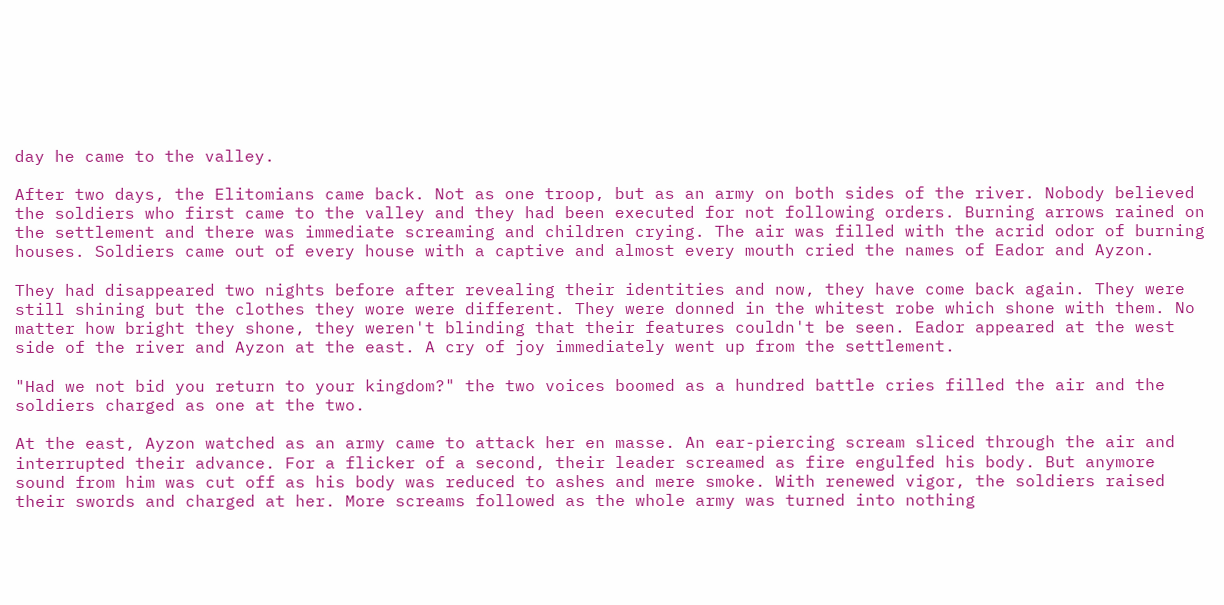day he came to the valley.

After two days, the Elitomians came back. Not as one troop, but as an army on both sides of the river. Nobody believed the soldiers who first came to the valley and they had been executed for not following orders. Burning arrows rained on the settlement and there was immediate screaming and children crying. The air was filled with the acrid odor of burning houses. Soldiers came out of every house with a captive and almost every mouth cried the names of Eador and Ayzon.

They had disappeared two nights before after revealing their identities and now, they have come back again. They were still shining but the clothes they wore were different. They were donned in the whitest robe which shone with them. No matter how bright they shone, they weren't blinding that their features couldn't be seen. Eador appeared at the west side of the river and Ayzon at the east. A cry of joy immediately went up from the settlement.

"Had we not bid you return to your kingdom?" the two voices boomed as a hundred battle cries filled the air and the soldiers charged as one at the two.

At the east, Ayzon watched as an army came to attack her en masse. An ear-piercing scream sliced through the air and interrupted their advance. For a flicker of a second, their leader screamed as fire engulfed his body. But anymore sound from him was cut off as his body was reduced to ashes and mere smoke. With renewed vigor, the soldiers raised their swords and charged at her. More screams followed as the whole army was turned into nothing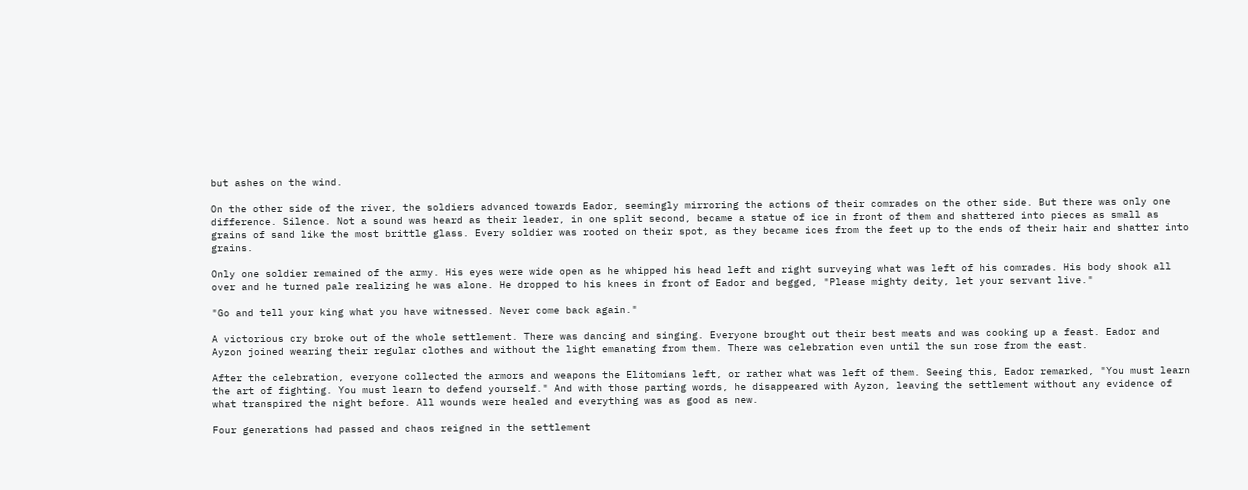but ashes on the wind.

On the other side of the river, the soldiers advanced towards Eador, seemingly mirroring the actions of their comrades on the other side. But there was only one difference. Silence. Not a sound was heard as their leader, in one split second, became a statue of ice in front of them and shattered into pieces as small as grains of sand like the most brittle glass. Every soldier was rooted on their spot, as they became ices from the feet up to the ends of their hair and shatter into grains.

Only one soldier remained of the army. His eyes were wide open as he whipped his head left and right surveying what was left of his comrades. His body shook all over and he turned pale realizing he was alone. He dropped to his knees in front of Eador and begged, "Please mighty deity, let your servant live."

"Go and tell your king what you have witnessed. Never come back again."

A victorious cry broke out of the whole settlement. There was dancing and singing. Everyone brought out their best meats and was cooking up a feast. Eador and Ayzon joined wearing their regular clothes and without the light emanating from them. There was celebration even until the sun rose from the east.

After the celebration, everyone collected the armors and weapons the Elitomians left, or rather what was left of them. Seeing this, Eador remarked, "You must learn the art of fighting. You must learn to defend yourself." And with those parting words, he disappeared with Ayzon, leaving the settlement without any evidence of what transpired the night before. All wounds were healed and everything was as good as new.

Four generations had passed and chaos reigned in the settlement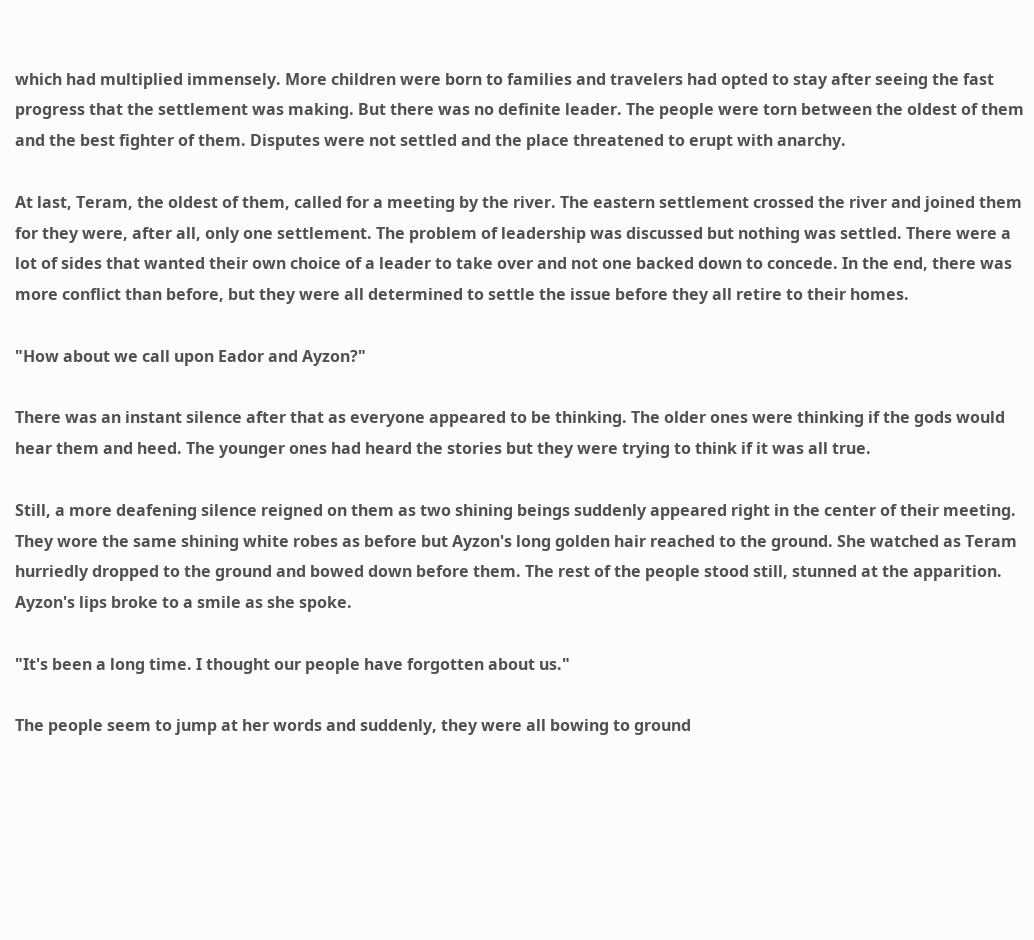which had multiplied immensely. More children were born to families and travelers had opted to stay after seeing the fast progress that the settlement was making. But there was no definite leader. The people were torn between the oldest of them and the best fighter of them. Disputes were not settled and the place threatened to erupt with anarchy.

At last, Teram, the oldest of them, called for a meeting by the river. The eastern settlement crossed the river and joined them for they were, after all, only one settlement. The problem of leadership was discussed but nothing was settled. There were a lot of sides that wanted their own choice of a leader to take over and not one backed down to concede. In the end, there was more conflict than before, but they were all determined to settle the issue before they all retire to their homes.

"How about we call upon Eador and Ayzon?"

There was an instant silence after that as everyone appeared to be thinking. The older ones were thinking if the gods would hear them and heed. The younger ones had heard the stories but they were trying to think if it was all true.

Still, a more deafening silence reigned on them as two shining beings suddenly appeared right in the center of their meeting. They wore the same shining white robes as before but Ayzon's long golden hair reached to the ground. She watched as Teram hurriedly dropped to the ground and bowed down before them. The rest of the people stood still, stunned at the apparition. Ayzon's lips broke to a smile as she spoke.

"It's been a long time. I thought our people have forgotten about us."

The people seem to jump at her words and suddenly, they were all bowing to ground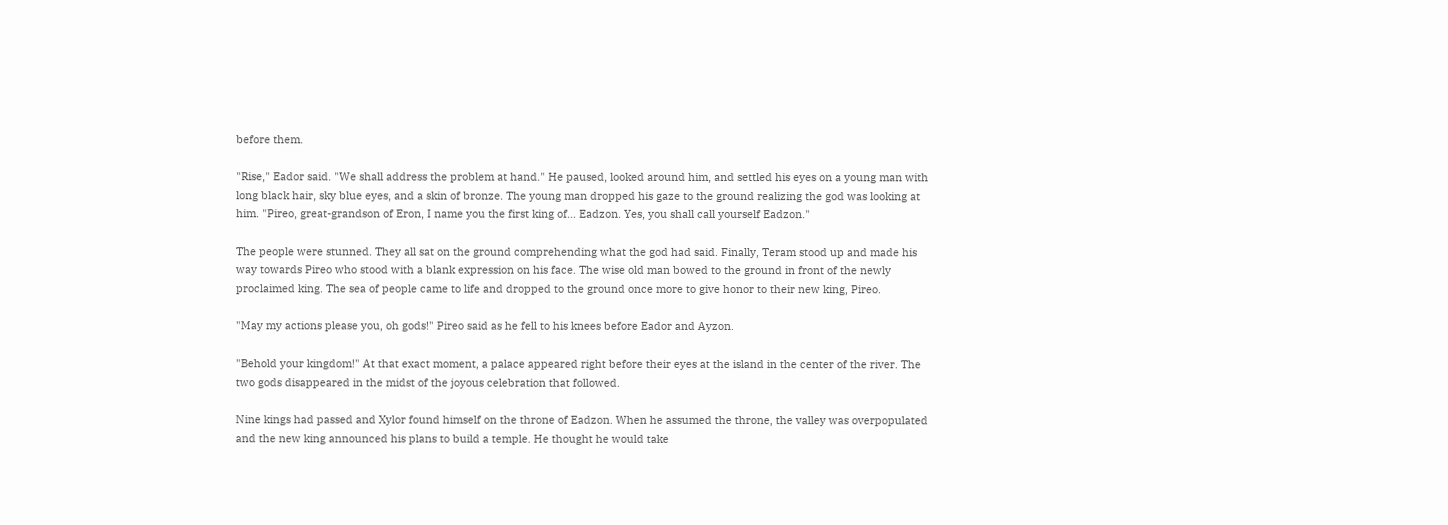before them.

"Rise," Eador said. "We shall address the problem at hand." He paused, looked around him, and settled his eyes on a young man with long black hair, sky blue eyes, and a skin of bronze. The young man dropped his gaze to the ground realizing the god was looking at him. "Pireo, great-grandson of Eron, I name you the first king of… Eadzon. Yes, you shall call yourself Eadzon."

The people were stunned. They all sat on the ground comprehending what the god had said. Finally, Teram stood up and made his way towards Pireo who stood with a blank expression on his face. The wise old man bowed to the ground in front of the newly proclaimed king. The sea of people came to life and dropped to the ground once more to give honor to their new king, Pireo.

"May my actions please you, oh gods!" Pireo said as he fell to his knees before Eador and Ayzon.

"Behold your kingdom!" At that exact moment, a palace appeared right before their eyes at the island in the center of the river. The two gods disappeared in the midst of the joyous celebration that followed.

Nine kings had passed and Xylor found himself on the throne of Eadzon. When he assumed the throne, the valley was overpopulated and the new king announced his plans to build a temple. He thought he would take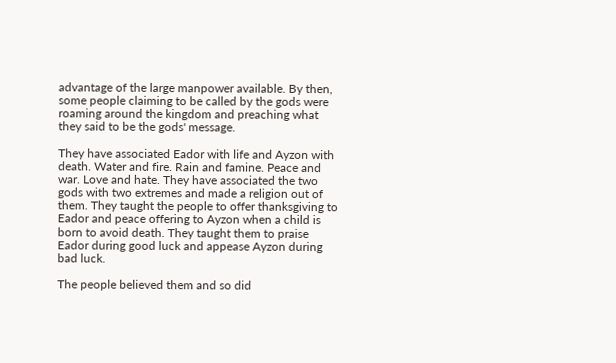advantage of the large manpower available. By then, some people claiming to be called by the gods were roaming around the kingdom and preaching what they said to be the gods' message.

They have associated Eador with life and Ayzon with death. Water and fire. Rain and famine. Peace and war. Love and hate. They have associated the two gods with two extremes and made a religion out of them. They taught the people to offer thanksgiving to Eador and peace offering to Ayzon when a child is born to avoid death. They taught them to praise Eador during good luck and appease Ayzon during bad luck.

The people believed them and so did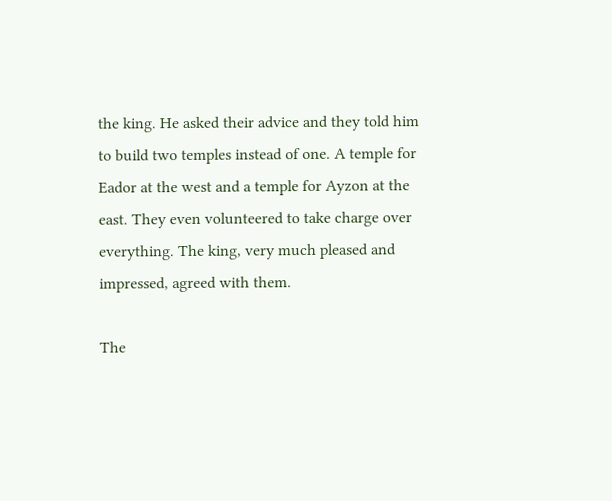the king. He asked their advice and they told him to build two temples instead of one. A temple for Eador at the west and a temple for Ayzon at the east. They even volunteered to take charge over everything. The king, very much pleased and impressed, agreed with them.

The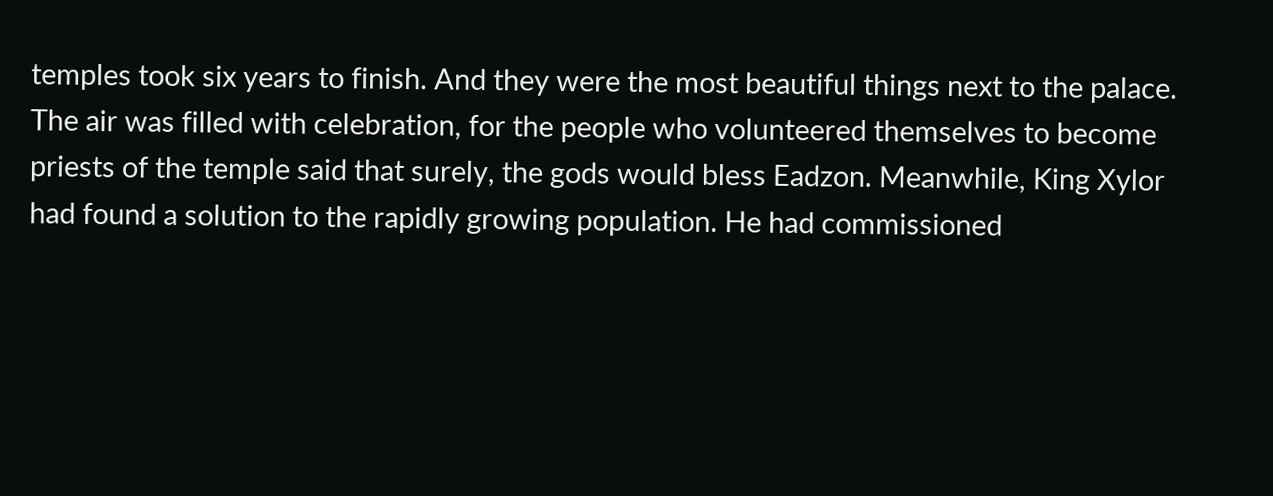temples took six years to finish. And they were the most beautiful things next to the palace. The air was filled with celebration, for the people who volunteered themselves to become priests of the temple said that surely, the gods would bless Eadzon. Meanwhile, King Xylor had found a solution to the rapidly growing population. He had commissioned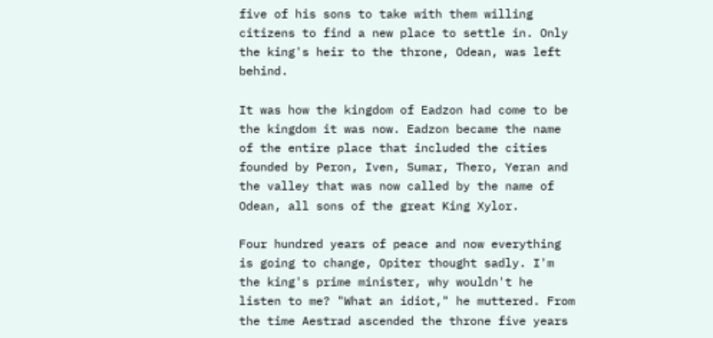five of his sons to take with them willing citizens to find a new place to settle in. Only the king's heir to the throne, Odean, was left behind.

It was how the kingdom of Eadzon had come to be the kingdom it was now. Eadzon became the name of the entire place that included the cities founded by Peron, Iven, Sumar, Thero, Yeran and the valley that was now called by the name of Odean, all sons of the great King Xylor.

Four hundred years of peace and now everything is going to change, Opiter thought sadly. I'm the king's prime minister, why wouldn't he listen to me? "What an idiot," he muttered. From the time Aestrad ascended the throne five years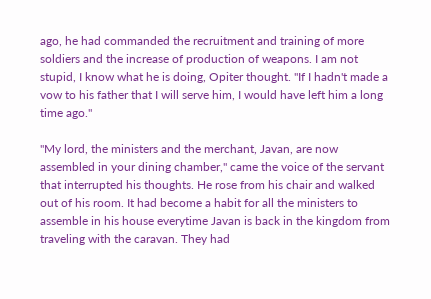ago, he had commanded the recruitment and training of more soldiers and the increase of production of weapons. I am not stupid, I know what he is doing, Opiter thought. "If I hadn't made a vow to his father that I will serve him, I would have left him a long time ago."

"My lord, the ministers and the merchant, Javan, are now assembled in your dining chamber," came the voice of the servant that interrupted his thoughts. He rose from his chair and walked out of his room. It had become a habit for all the ministers to assemble in his house everytime Javan is back in the kingdom from traveling with the caravan. They had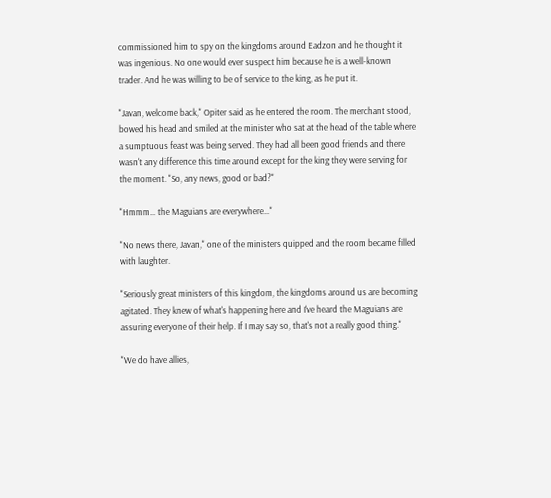commissioned him to spy on the kingdoms around Eadzon and he thought it was ingenious. No one would ever suspect him because he is a well-known trader. And he was willing to be of service to the king, as he put it.

"Javan, welcome back," Opiter said as he entered the room. The merchant stood, bowed his head and smiled at the minister who sat at the head of the table where a sumptuous feast was being served. They had all been good friends and there wasn't any difference this time around except for the king they were serving for the moment. "So, any news, good or bad?"

"Hmmm… the Maguians are everywhere…"

"No news there, Javan," one of the ministers quipped and the room became filled with laughter.

"Seriously great ministers of this kingdom, the kingdoms around us are becoming agitated. They knew of what's happening here and I've heard the Maguians are assuring everyone of their help. If I may say so, that's not a really good thing."

"We do have allies,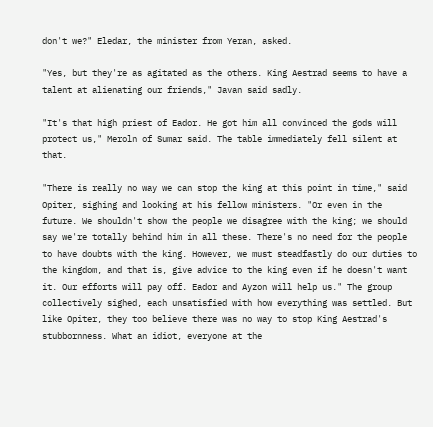don't we?" Eledar, the minister from Yeran, asked.

"Yes, but they're as agitated as the others. King Aestrad seems to have a talent at alienating our friends," Javan said sadly.

"It's that high priest of Eador. He got him all convinced the gods will protect us," Meroln of Sumar said. The table immediately fell silent at that.

"There is really no way we can stop the king at this point in time," said Opiter, sighing and looking at his fellow ministers. "Or even in the future. We shouldn't show the people we disagree with the king; we should say we're totally behind him in all these. There's no need for the people to have doubts with the king. However, we must steadfastly do our duties to the kingdom, and that is, give advice to the king even if he doesn't want it. Our efforts will pay off. Eador and Ayzon will help us." The group collectively sighed, each unsatisfied with how everything was settled. But like Opiter, they too believe there was no way to stop King Aestrad's stubbornness. What an idiot, everyone at the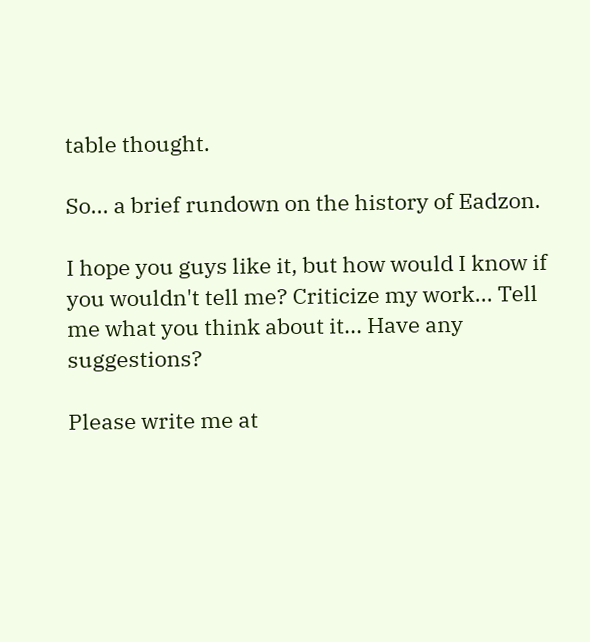table thought.

So... a brief rundown on the history of Eadzon.

I hope you guys like it, but how would I know if you wouldn't tell me? Criticize my work... Tell me what you think about it... Have any suggestions?

Please write me at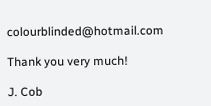colourblinded@hotmail.com

Thank you very much!

J. Cob